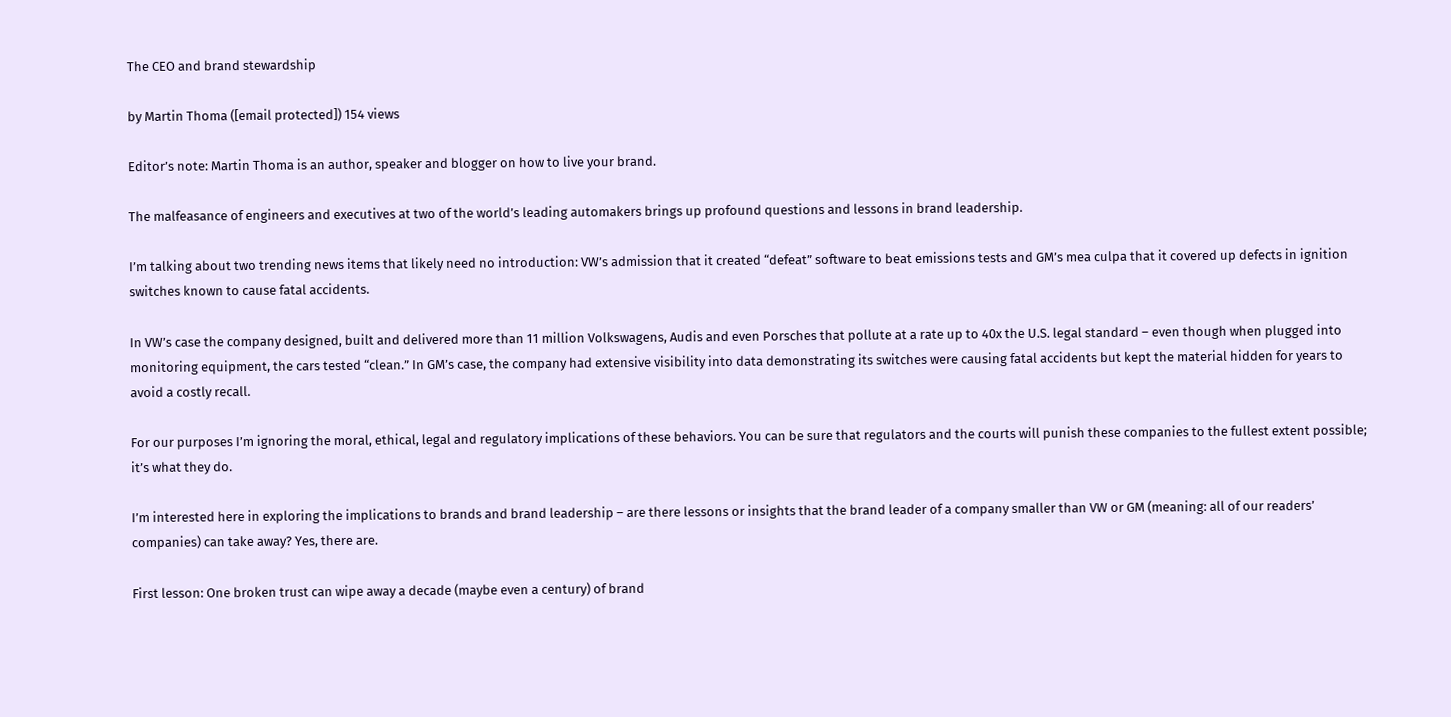The CEO and brand stewardship

by Martin Thoma ([email protected]) 154 views

Editor’s note: Martin Thoma is an author, speaker and blogger on how to live your brand.

The malfeasance of engineers and executives at two of the world’s leading automakers brings up profound questions and lessons in brand leadership.

I’m talking about two trending news items that likely need no introduction: VW’s admission that it created “defeat” software to beat emissions tests and GM’s mea culpa that it covered up defects in ignition switches known to cause fatal accidents.

In VW’s case the company designed, built and delivered more than 11 million Volkswagens, Audis and even Porsches that pollute at a rate up to 40x the U.S. legal standard – even though when plugged into monitoring equipment, the cars tested “clean.” In GM’s case, the company had extensive visibility into data demonstrating its switches were causing fatal accidents but kept the material hidden for years to avoid a costly recall.

For our purposes I’m ignoring the moral, ethical, legal and regulatory implications of these behaviors. You can be sure that regulators and the courts will punish these companies to the fullest extent possible; it’s what they do.

I’m interested here in exploring the implications to brands and brand leadership – are there lessons or insights that the brand leader of a company smaller than VW or GM (meaning: all of our readers’ companies) can take away? Yes, there are.

First lesson: One broken trust can wipe away a decade (maybe even a century) of brand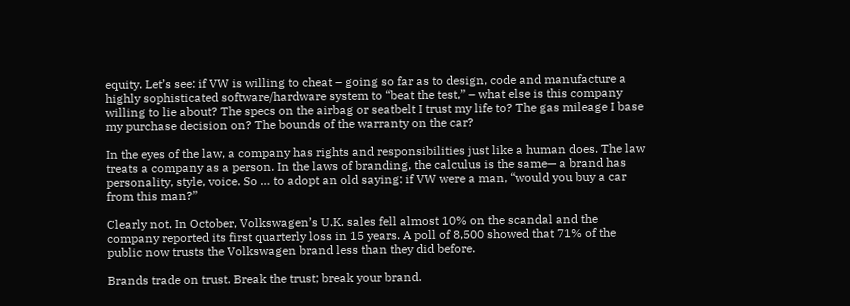equity. Let’s see: if VW is willing to cheat – going so far as to design, code and manufacture a highly sophisticated software/hardware system to “beat the test,” – what else is this company willing to lie about? The specs on the airbag or seatbelt I trust my life to? The gas mileage I base my purchase decision on? The bounds of the warranty on the car?

In the eyes of the law, a company has rights and responsibilities just like a human does. The law treats a company as a person. In the laws of branding, the calculus is the same— a brand has personality, style, voice. So … to adopt an old saying: if VW were a man, “would you buy a car from this man?”

Clearly not. In October, Volkswagen’s U.K. sales fell almost 10% on the scandal and the company reported its first quarterly loss in 15 years. A poll of 8,500 showed that 71% of the public now trusts the Volkswagen brand less than they did before.

Brands trade on trust. Break the trust; break your brand.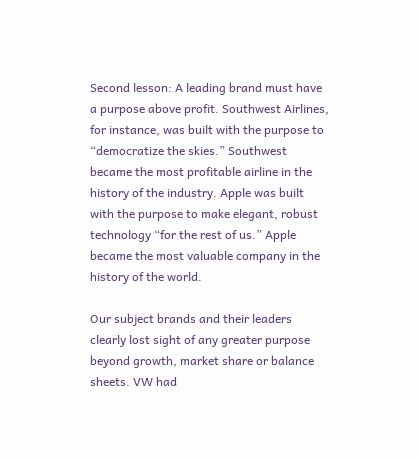Second lesson: A leading brand must have a purpose above profit. Southwest Airlines, for instance, was built with the purpose to “democratize the skies.” Southwest became the most profitable airline in the history of the industry. Apple was built with the purpose to make elegant, robust technology “for the rest of us.” Apple became the most valuable company in the history of the world.

Our subject brands and their leaders clearly lost sight of any greater purpose beyond growth, market share or balance sheets. VW had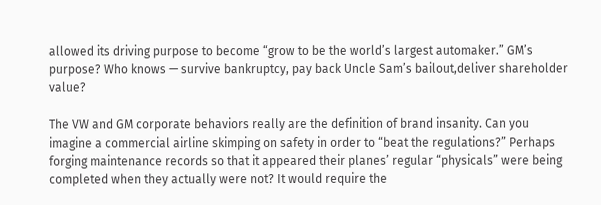allowed its driving purpose to become “grow to be the world’s largest automaker.” GM’s purpose? Who knows — survive bankruptcy, pay back Uncle Sam’s bailout,deliver shareholder value?

The VW and GM corporate behaviors really are the definition of brand insanity. Can you imagine a commercial airline skimping on safety in order to “beat the regulations?” Perhaps forging maintenance records so that it appeared their planes’ regular “physicals” were being completed when they actually were not? It would require the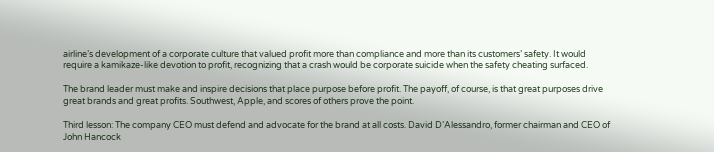airline’s development of a corporate culture that valued profit more than compliance and more than its customers’ safety. It would require a kamikaze-like devotion to profit, recognizing that a crash would be corporate suicide when the safety cheating surfaced.

The brand leader must make and inspire decisions that place purpose before profit. The payoff, of course, is that great purposes drive great brands and great profits. Southwest, Apple, and scores of others prove the point.

Third lesson: The company CEO must defend and advocate for the brand at all costs. David D’Alessandro, former chairman and CEO of John Hancock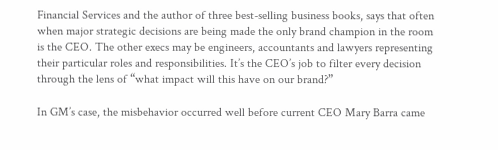Financial Services and the author of three best-selling business books, says that often when major strategic decisions are being made the only brand champion in the room is the CEO. The other execs may be engineers, accountants and lawyers representing their particular roles and responsibilities. It’s the CEO’s job to filter every decision through the lens of “what impact will this have on our brand?”

In GM’s case, the misbehavior occurred well before current CEO Mary Barra came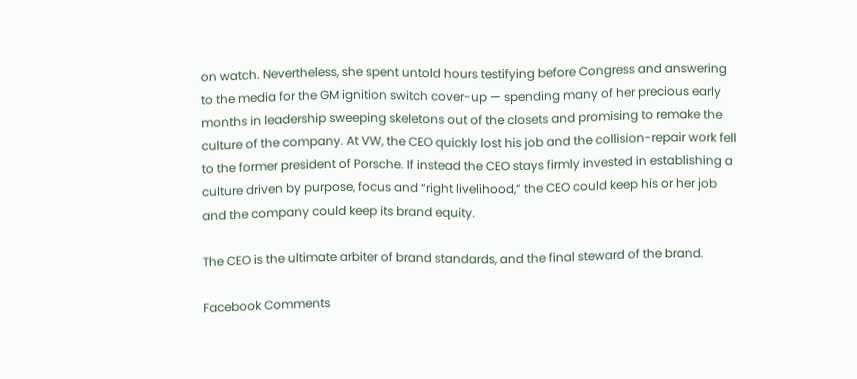on watch. Nevertheless, she spent untold hours testifying before Congress and answering to the media for the GM ignition switch cover-up — spending many of her precious early months in leadership sweeping skeletons out of the closets and promising to remake the culture of the company. At VW, the CEO quickly lost his job and the collision-repair work fell to the former president of Porsche. If instead the CEO stays firmly invested in establishing a culture driven by purpose, focus and “right livelihood,” the CEO could keep his or her job and the company could keep its brand equity.

The CEO is the ultimate arbiter of brand standards, and the final steward of the brand.

Facebook Comments